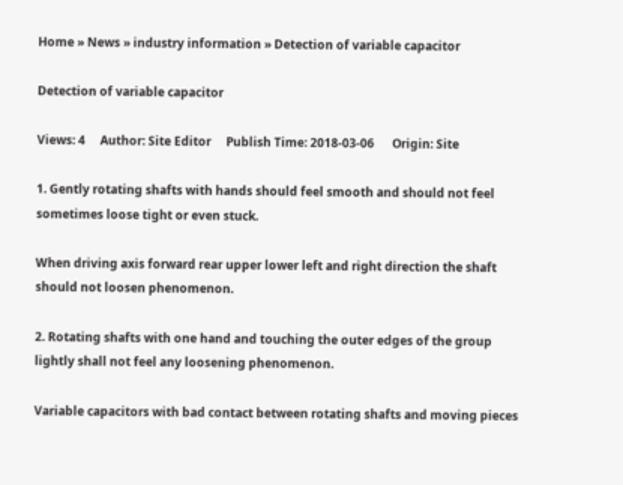Home » News » industry information » Detection of variable capacitor

Detection of variable capacitor

Views: 4     Author: Site Editor     Publish Time: 2018-03-06      Origin: Site

1. Gently rotating shafts with hands should feel smooth and should not feel sometimes loose tight or even stuck.

When driving axis forward rear upper lower left and right direction the shaft should not loosen phenomenon.

2. Rotating shafts with one hand and touching the outer edges of the group lightly shall not feel any loosening phenomenon.

Variable capacitors with bad contact between rotating shafts and moving pieces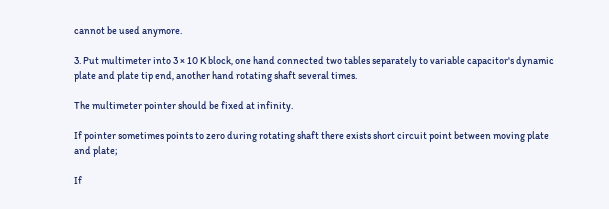cannot be used anymore.

3. Put multimeter into 3 × 10 K block, one hand connected two tables separately to variable capacitor's dynamic plate and plate tip end, another hand rotating shaft several times.

The multimeter pointer should be fixed at infinity.

If pointer sometimes points to zero during rotating shaft there exists short circuit point between moving plate and plate;

If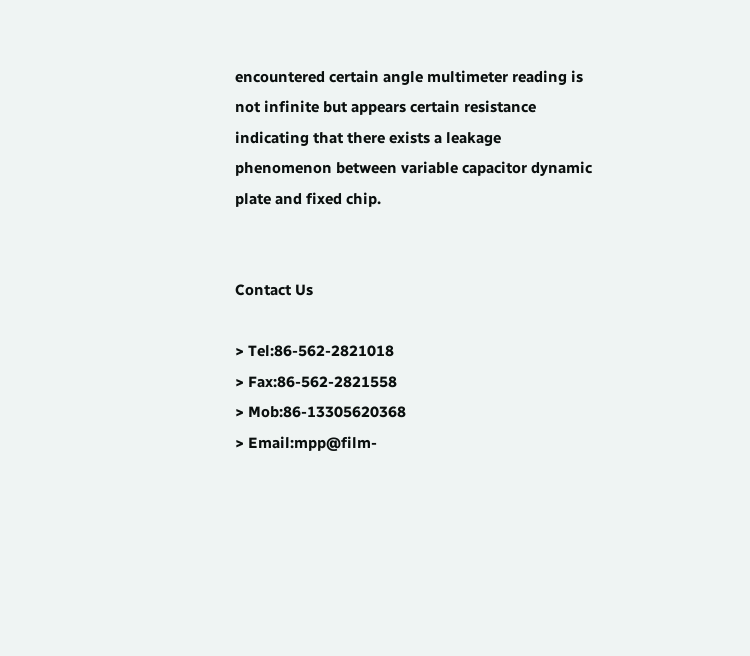encountered certain angle multimeter reading is not infinite but appears certain resistance indicating that there exists a leakage phenomenon between variable capacitor dynamic plate and fixed chip.


Contact Us

> Tel:86-562-2821018
> Fax:86-562-2821558
> Mob:86-13305620368
> Email:mpp@film-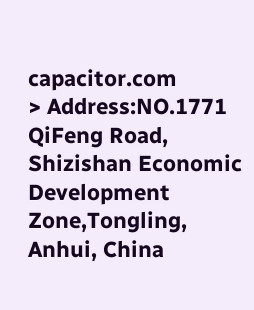capacitor.com
> Address:NO.1771 QiFeng Road, Shizishan Economic Development Zone,Tongling, Anhui, China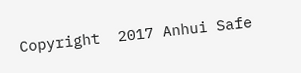Copyright  2017 Anhui Safe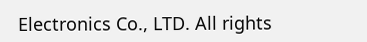Electronics Co., LTD. All rights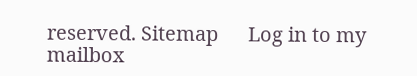reserved. Sitemap      Log in to my mailbox